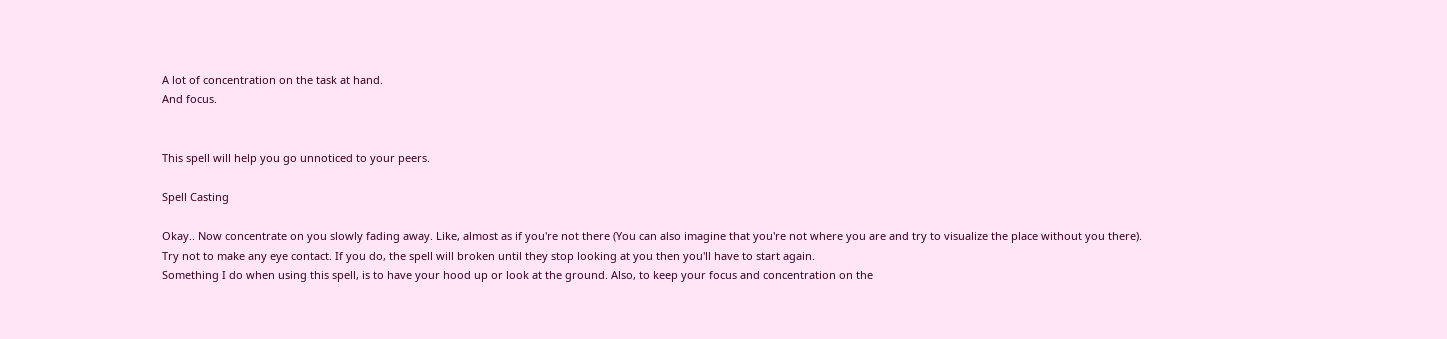A lot of concentration on the task at hand.
And focus.


This spell will help you go unnoticed to your peers.

Spell Casting

Okay.. Now concentrate on you slowly fading away. Like, almost as if you're not there (You can also imagine that you're not where you are and try to visualize the place without you there).
Try not to make any eye contact. If you do, the spell will broken until they stop looking at you then you'll have to start again.
Something I do when using this spell, is to have your hood up or look at the ground. Also, to keep your focus and concentration on the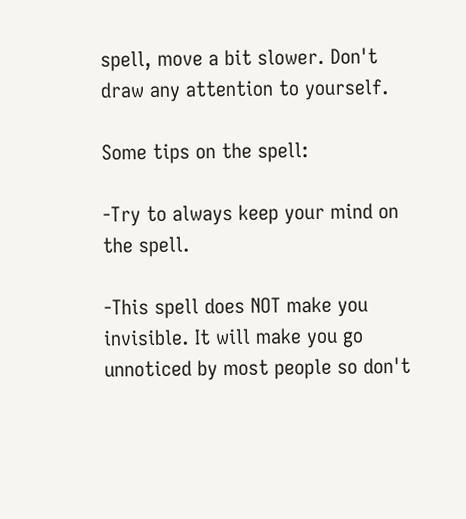spell, move a bit slower. Don't draw any attention to yourself.

Some tips on the spell:

-Try to always keep your mind on the spell.

-This spell does NOT make you invisible. It will make you go unnoticed by most people so don't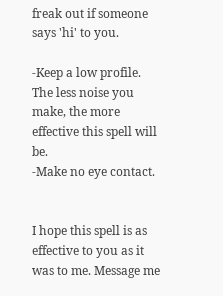freak out if someone says 'hi' to you.

-Keep a low profile. The less noise you make, the more effective this spell will be.
-Make no eye contact.


I hope this spell is as effective to you as it was to me. Message me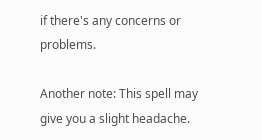if there's any concerns or problems.

Another note: This spell may give you a slight headache.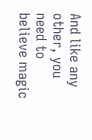And like any other, you need to believe magic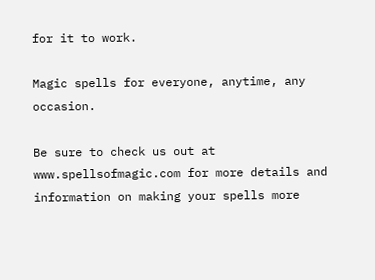for it to work.

Magic spells for everyone, anytime, any occasion.

Be sure to check us out at www.spellsofmagic.com for more details and information on making your spells more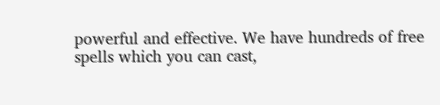powerful and effective. We have hundreds of free spells which you can cast,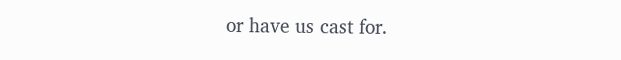or have us cast for.